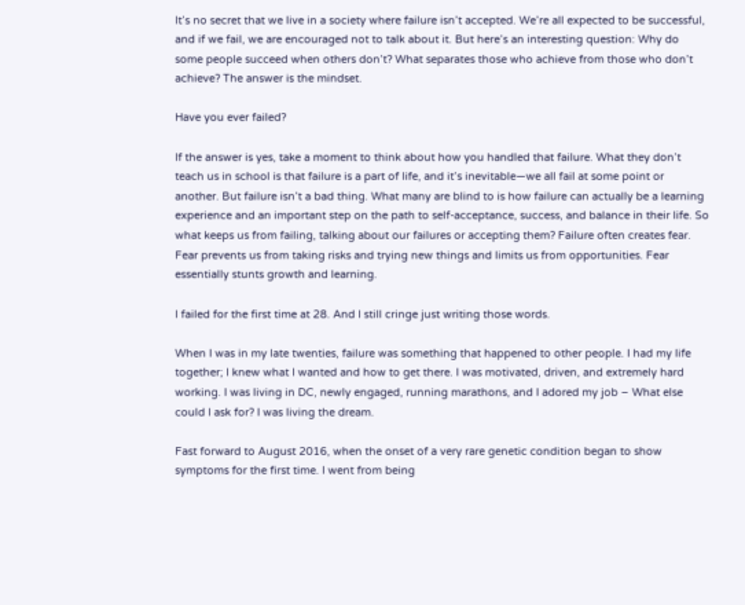It’s no secret that we live in a society where failure isn’t accepted. We’re all expected to be successful, and if we fail, we are encouraged not to talk about it. But here’s an interesting question: Why do some people succeed when others don’t? What separates those who achieve from those who don’t achieve? The answer is the mindset.

Have you ever failed?

If the answer is yes, take a moment to think about how you handled that failure. What they don’t teach us in school is that failure is a part of life, and it’s inevitable—we all fail at some point or another. But failure isn’t a bad thing. What many are blind to is how failure can actually be a learning experience and an important step on the path to self-acceptance, success, and balance in their life. So what keeps us from failing, talking about our failures or accepting them? Failure often creates fear. Fear prevents us from taking risks and trying new things and limits us from opportunities. Fear essentially stunts growth and learning.

I failed for the first time at 28. And I still cringe just writing those words.

When I was in my late twenties, failure was something that happened to other people. I had my life together; I knew what I wanted and how to get there. I was motivated, driven, and extremely hard working. I was living in DC, newly engaged, running marathons, and I adored my job – What else could I ask for? I was living the dream.

Fast forward to August 2016, when the onset of a very rare genetic condition began to show symptoms for the first time. I went from being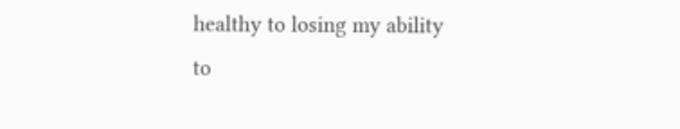healthy to losing my ability to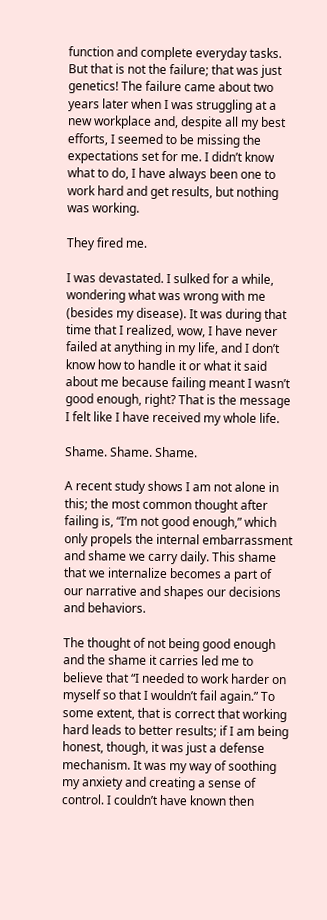function and complete everyday tasks. But that is not the failure; that was just genetics! The failure came about two years later when I was struggling at a new workplace and, despite all my best efforts, I seemed to be missing the expectations set for me. I didn’t know what to do, I have always been one to work hard and get results, but nothing was working.

They fired me.

I was devastated. I sulked for a while, wondering what was wrong with me (besides my disease). It was during that time that I realized, wow, I have never failed at anything in my life, and I don’t know how to handle it or what it said about me because failing meant I wasn’t good enough, right? That is the message I felt like I have received my whole life.

Shame. Shame. Shame.

A recent study shows I am not alone in this; the most common thought after failing is, “I’m not good enough,” which only propels the internal embarrassment and shame we carry daily. This shame that we internalize becomes a part of our narrative and shapes our decisions and behaviors.

The thought of not being good enough and the shame it carries led me to believe that “I needed to work harder on myself so that I wouldn’t fail again.” To some extent, that is correct that working hard leads to better results; if I am being honest, though, it was just a defense mechanism. It was my way of soothing my anxiety and creating a sense of control. I couldn’t have known then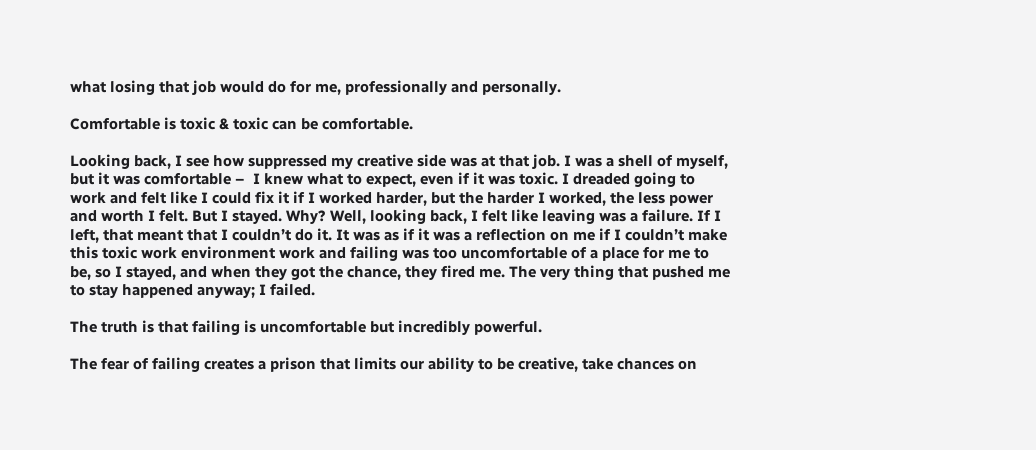what losing that job would do for me, professionally and personally.

Comfortable is toxic & toxic can be comfortable.

Looking back, I see how suppressed my creative side was at that job. I was a shell of myself, but it was comfortable –  I knew what to expect, even if it was toxic. I dreaded going to work and felt like I could fix it if I worked harder, but the harder I worked, the less power and worth I felt. But I stayed. Why? Well, looking back, I felt like leaving was a failure. If I left, that meant that I couldn’t do it. It was as if it was a reflection on me if I couldn’t make this toxic work environment work and failing was too uncomfortable of a place for me to be, so I stayed, and when they got the chance, they fired me. The very thing that pushed me to stay happened anyway; I failed.

The truth is that failing is uncomfortable but incredibly powerful.

The fear of failing creates a prison that limits our ability to be creative, take chances on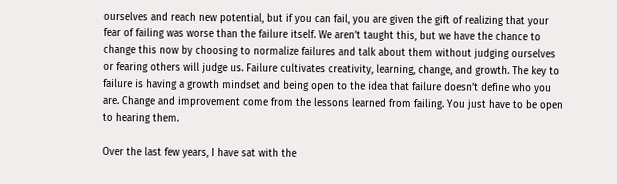ourselves and reach new potential, but if you can fail, you are given the gift of realizing that your fear of failing was worse than the failure itself. We aren’t taught this, but we have the chance to change this now by choosing to normalize failures and talk about them without judging ourselves or fearing others will judge us. Failure cultivates creativity, learning, change, and growth. The key to failure is having a growth mindset and being open to the idea that failure doesn’t define who you are. Change and improvement come from the lessons learned from failing. You just have to be open to hearing them.

Over the last few years, I have sat with the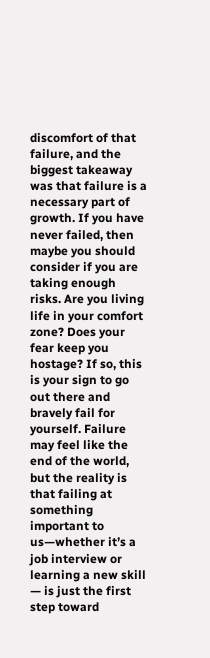discomfort of that failure, and the biggest takeaway was that failure is a necessary part of growth. If you have never failed, then maybe you should consider if you are taking enough risks. Are you living life in your comfort zone? Does your fear keep you hostage? If so, this is your sign to go out there and bravely fail for yourself. Failure may feel like the end of the world, but the reality is that failing at something important to us—whether it’s a job interview or learning a new skill — is just the first step toward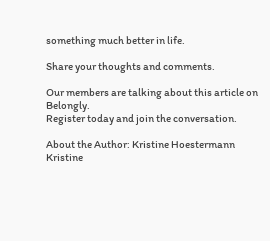something much better in life.

Share your thoughts and comments.

Our members are talking about this article on Belongly.
Register today and join the conversation.

About the Author: Kristine Hoestermann
Kristine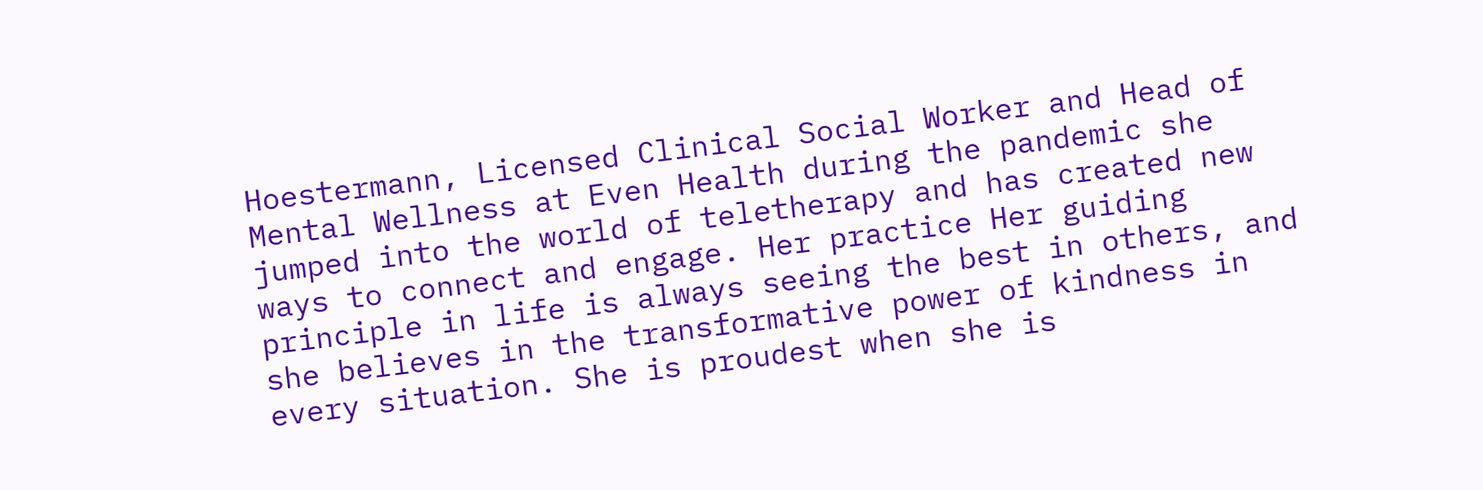Hoestermann, Licensed Clinical Social Worker and Head of Mental Wellness at Even Health during the pandemic she jumped into the world of teletherapy and has created new ways to connect and engage. Her practice Her guiding principle in life is always seeing the best in others, and she believes in the transformative power of kindness in every situation. She is proudest when she is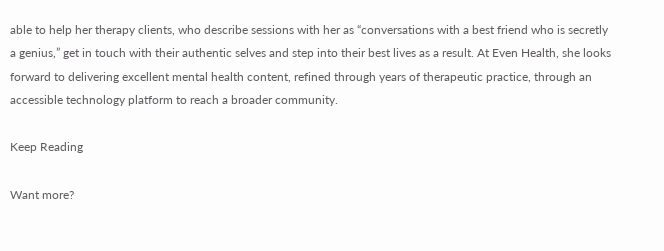able to help her therapy clients, who describe sessions with her as “conversations with a best friend who is secretly a genius,” get in touch with their authentic selves and step into their best lives as a result. At Even Health, she looks forward to delivering excellent mental health content, refined through years of therapeutic practice, through an accessible technology platform to reach a broader community.

Keep Reading

Want more?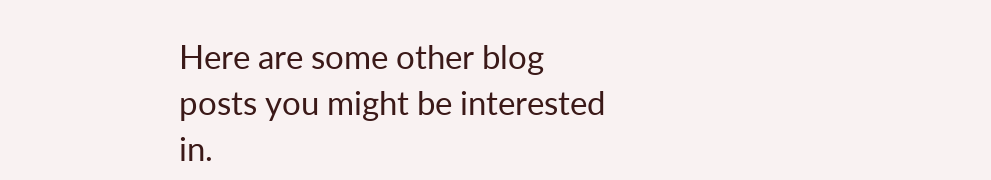Here are some other blog posts you might be interested in.